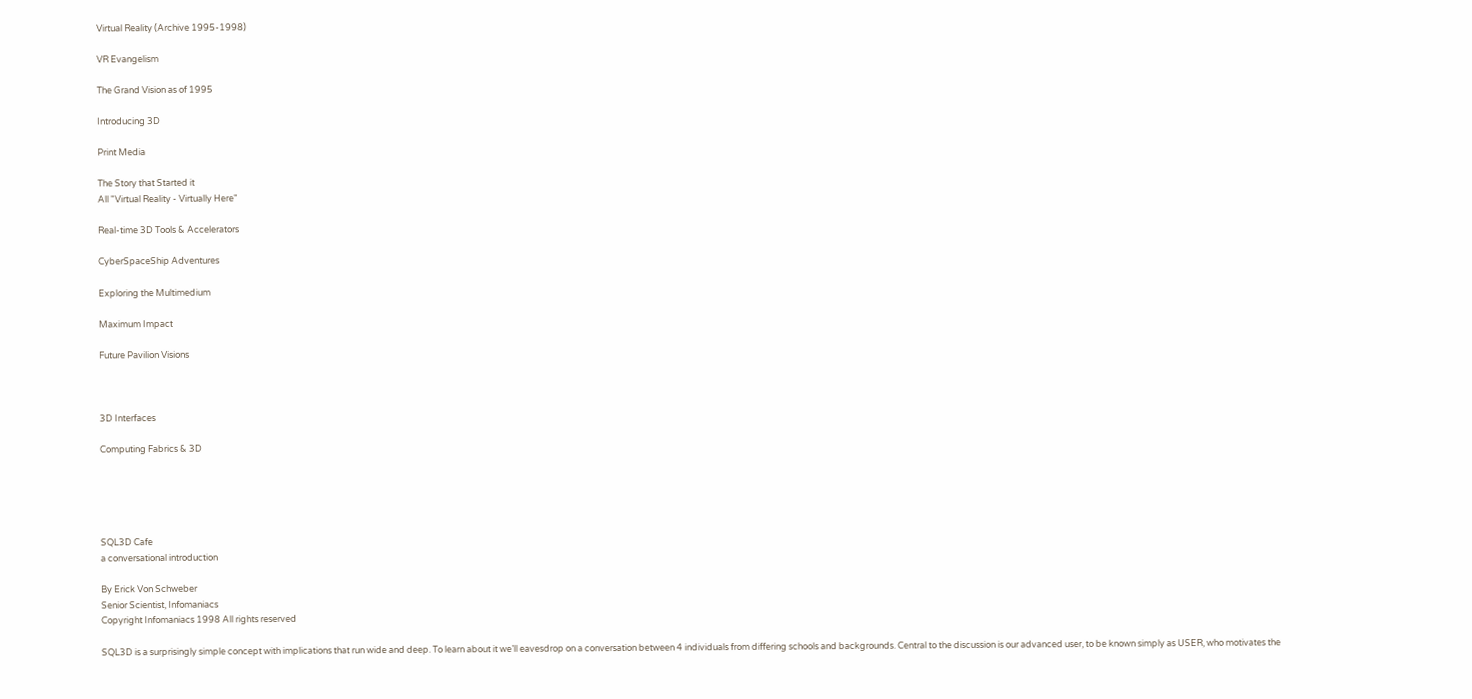Virtual Reality (Archive 1995-1998)

VR Evangelism

The Grand Vision as of 1995

Introducing 3D

Print Media

The Story that Started it
All "Virtual Reality - Virtually Here"

Real-time 3D Tools & Accelerators

CyberSpaceShip Adventures

Exploring the Multimedium

Maximum Impact

Future Pavilion Visions



3D Interfaces

Computing Fabrics & 3D





SQL3D Cafe
a conversational introduction

By Erick Von Schweber
Senior Scientist, Infomaniacs
Copyright Infomaniacs 1998 All rights reserved

SQL3D is a surprisingly simple concept with implications that run wide and deep. To learn about it we’ll eavesdrop on a conversation between 4 individuals from differing schools and backgrounds. Central to the discussion is our advanced user, to be known simply as USER, who motivates the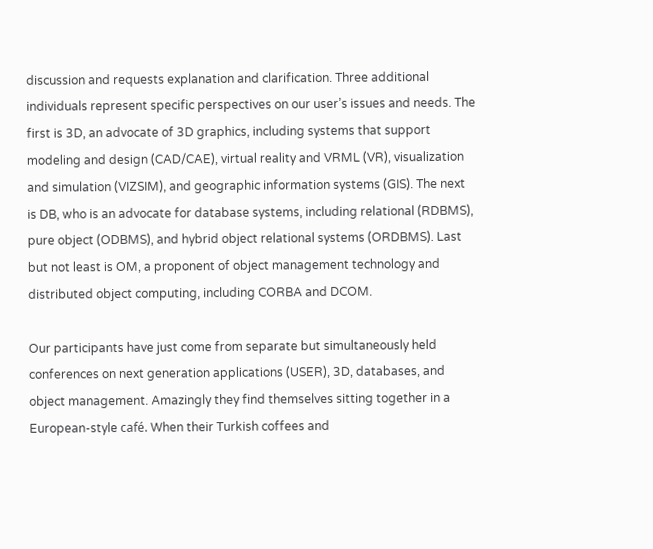discussion and requests explanation and clarification. Three additional individuals represent specific perspectives on our user’s issues and needs. The first is 3D, an advocate of 3D graphics, including systems that support modeling and design (CAD/CAE), virtual reality and VRML (VR), visualization and simulation (VIZSIM), and geographic information systems (GIS). The next is DB, who is an advocate for database systems, including relational (RDBMS), pure object (ODBMS), and hybrid object relational systems (ORDBMS). Last but not least is OM, a proponent of object management technology and distributed object computing, including CORBA and DCOM.

Our participants have just come from separate but simultaneously held conferences on next generation applications (USER), 3D, databases, and object management. Amazingly they find themselves sitting together in a European-style café. When their Turkish coffees and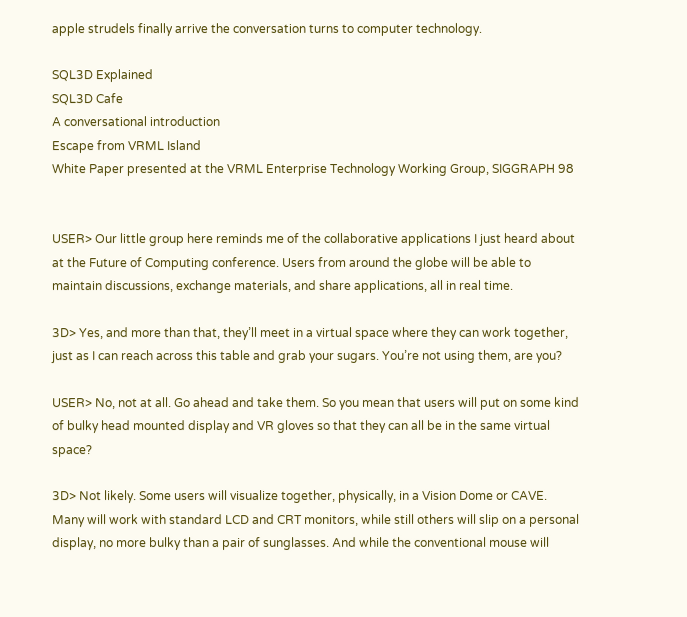apple strudels finally arrive the conversation turns to computer technology.

SQL3D Explained
SQL3D Cafe
A conversational introduction
Escape from VRML Island
White Paper presented at the VRML Enterprise Technology Working Group, SIGGRAPH 98


USER> Our little group here reminds me of the collaborative applications I just heard about at the Future of Computing conference. Users from around the globe will be able to maintain discussions, exchange materials, and share applications, all in real time.

3D> Yes, and more than that, they’ll meet in a virtual space where they can work together, just as I can reach across this table and grab your sugars. You’re not using them, are you?

USER> No, not at all. Go ahead and take them. So you mean that users will put on some kind of bulky head mounted display and VR gloves so that they can all be in the same virtual space?

3D> Not likely. Some users will visualize together, physically, in a Vision Dome or CAVE. Many will work with standard LCD and CRT monitors, while still others will slip on a personal display, no more bulky than a pair of sunglasses. And while the conventional mouse will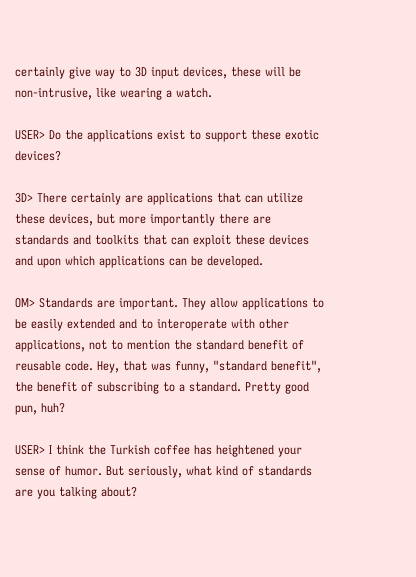certainly give way to 3D input devices, these will be non-intrusive, like wearing a watch.

USER> Do the applications exist to support these exotic devices?

3D> There certainly are applications that can utilize these devices, but more importantly there are standards and toolkits that can exploit these devices and upon which applications can be developed.

OM> Standards are important. They allow applications to be easily extended and to interoperate with other applications, not to mention the standard benefit of reusable code. Hey, that was funny, "standard benefit", the benefit of subscribing to a standard. Pretty good pun, huh?

USER> I think the Turkish coffee has heightened your sense of humor. But seriously, what kind of standards are you talking about?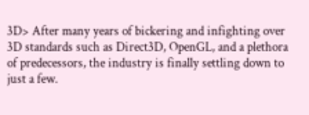3D> After many years of bickering and infighting over 3D standards such as Direct3D, OpenGL, and a plethora of predecessors, the industry is finally settling down to just a few.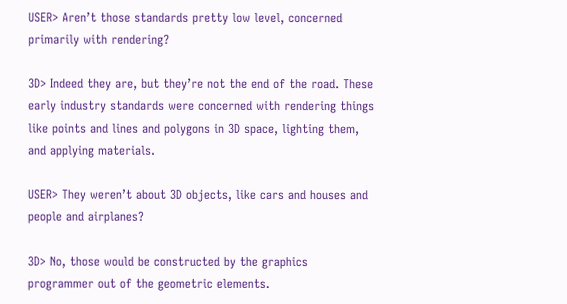USER> Aren’t those standards pretty low level, concerned primarily with rendering?

3D> Indeed they are, but they’re not the end of the road. These early industry standards were concerned with rendering things like points and lines and polygons in 3D space, lighting them, and applying materials.

USER> They weren’t about 3D objects, like cars and houses and people and airplanes?

3D> No, those would be constructed by the graphics programmer out of the geometric elements.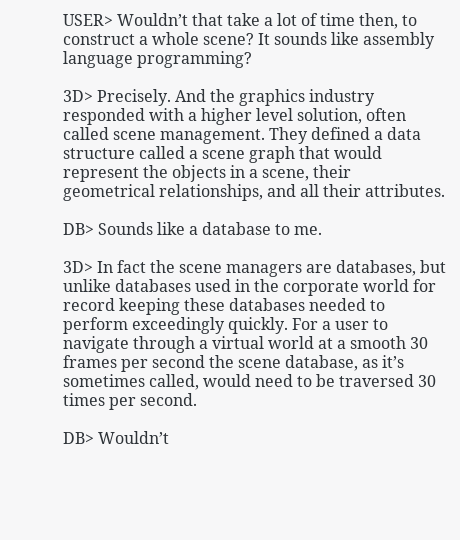USER> Wouldn’t that take a lot of time then, to construct a whole scene? It sounds like assembly language programming?

3D> Precisely. And the graphics industry responded with a higher level solution, often called scene management. They defined a data structure called a scene graph that would represent the objects in a scene, their geometrical relationships, and all their attributes.

DB> Sounds like a database to me.

3D> In fact the scene managers are databases, but unlike databases used in the corporate world for record keeping these databases needed to perform exceedingly quickly. For a user to navigate through a virtual world at a smooth 30 frames per second the scene database, as it’s sometimes called, would need to be traversed 30 times per second.

DB> Wouldn’t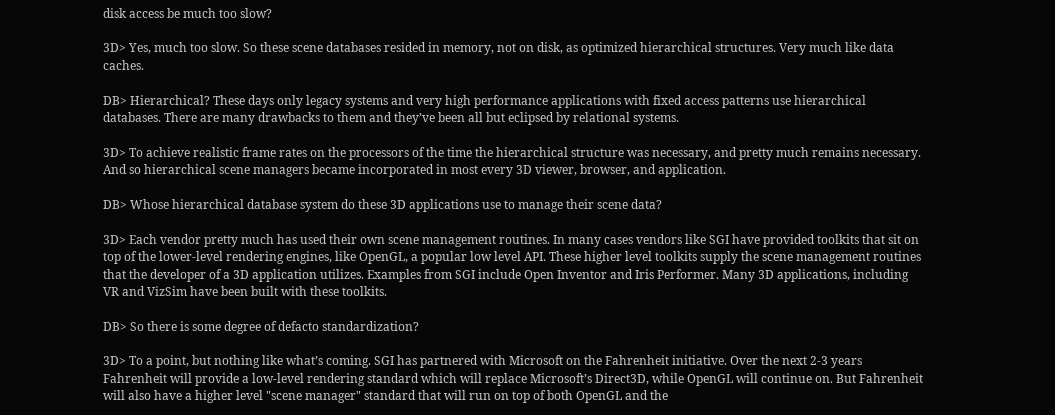disk access be much too slow?

3D> Yes, much too slow. So these scene databases resided in memory, not on disk, as optimized hierarchical structures. Very much like data caches.

DB> Hierarchical? These days only legacy systems and very high performance applications with fixed access patterns use hierarchical databases. There are many drawbacks to them and they’ve been all but eclipsed by relational systems.

3D> To achieve realistic frame rates on the processors of the time the hierarchical structure was necessary, and pretty much remains necessary. And so hierarchical scene managers became incorporated in most every 3D viewer, browser, and application.

DB> Whose hierarchical database system do these 3D applications use to manage their scene data?

3D> Each vendor pretty much has used their own scene management routines. In many cases vendors like SGI have provided toolkits that sit on top of the lower-level rendering engines, like OpenGL, a popular low level API. These higher level toolkits supply the scene management routines that the developer of a 3D application utilizes. Examples from SGI include Open Inventor and Iris Performer. Many 3D applications, including VR and VizSim have been built with these toolkits.

DB> So there is some degree of defacto standardization?

3D> To a point, but nothing like what’s coming. SGI has partnered with Microsoft on the Fahrenheit initiative. Over the next 2-3 years Fahrenheit will provide a low-level rendering standard which will replace Microsoft’s Direct3D, while OpenGL will continue on. But Fahrenheit will also have a higher level "scene manager" standard that will run on top of both OpenGL and the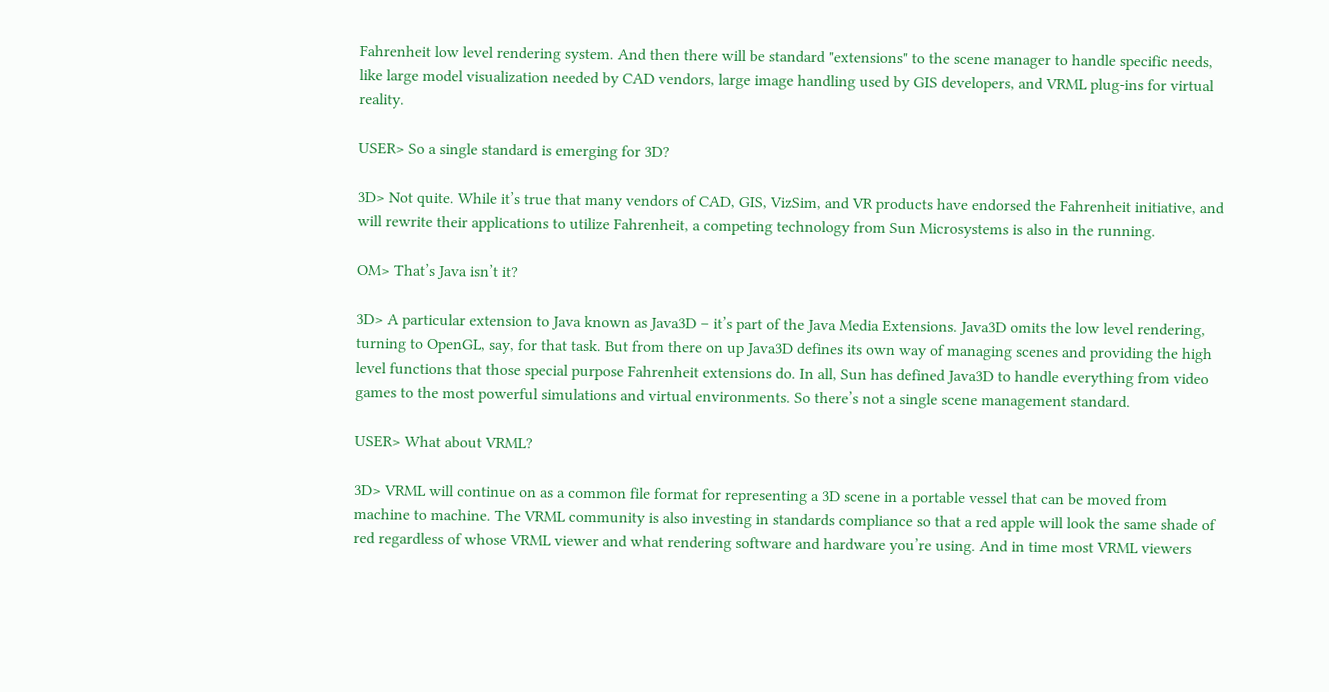Fahrenheit low level rendering system. And then there will be standard "extensions" to the scene manager to handle specific needs, like large model visualization needed by CAD vendors, large image handling used by GIS developers, and VRML plug-ins for virtual reality.

USER> So a single standard is emerging for 3D?

3D> Not quite. While it’s true that many vendors of CAD, GIS, VizSim, and VR products have endorsed the Fahrenheit initiative, and will rewrite their applications to utilize Fahrenheit, a competing technology from Sun Microsystems is also in the running.

OM> That’s Java isn’t it?

3D> A particular extension to Java known as Java3D – it’s part of the Java Media Extensions. Java3D omits the low level rendering, turning to OpenGL, say, for that task. But from there on up Java3D defines its own way of managing scenes and providing the high level functions that those special purpose Fahrenheit extensions do. In all, Sun has defined Java3D to handle everything from video games to the most powerful simulations and virtual environments. So there’s not a single scene management standard.

USER> What about VRML?

3D> VRML will continue on as a common file format for representing a 3D scene in a portable vessel that can be moved from machine to machine. The VRML community is also investing in standards compliance so that a red apple will look the same shade of red regardless of whose VRML viewer and what rendering software and hardware you’re using. And in time most VRML viewers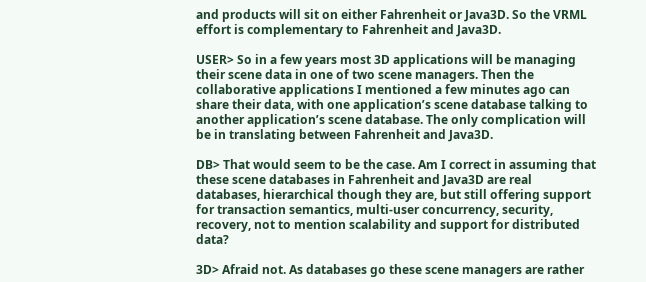and products will sit on either Fahrenheit or Java3D. So the VRML effort is complementary to Fahrenheit and Java3D.

USER> So in a few years most 3D applications will be managing their scene data in one of two scene managers. Then the collaborative applications I mentioned a few minutes ago can share their data, with one application’s scene database talking to another application’s scene database. The only complication will be in translating between Fahrenheit and Java3D.

DB> That would seem to be the case. Am I correct in assuming that these scene databases in Fahrenheit and Java3D are real databases, hierarchical though they are, but still offering support for transaction semantics, multi-user concurrency, security, recovery, not to mention scalability and support for distributed data?

3D> Afraid not. As databases go these scene managers are rather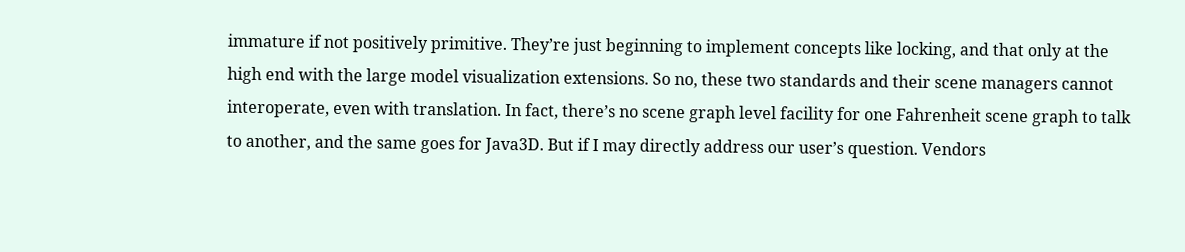immature if not positively primitive. They’re just beginning to implement concepts like locking, and that only at the high end with the large model visualization extensions. So no, these two standards and their scene managers cannot interoperate, even with translation. In fact, there’s no scene graph level facility for one Fahrenheit scene graph to talk to another, and the same goes for Java3D. But if I may directly address our user’s question. Vendors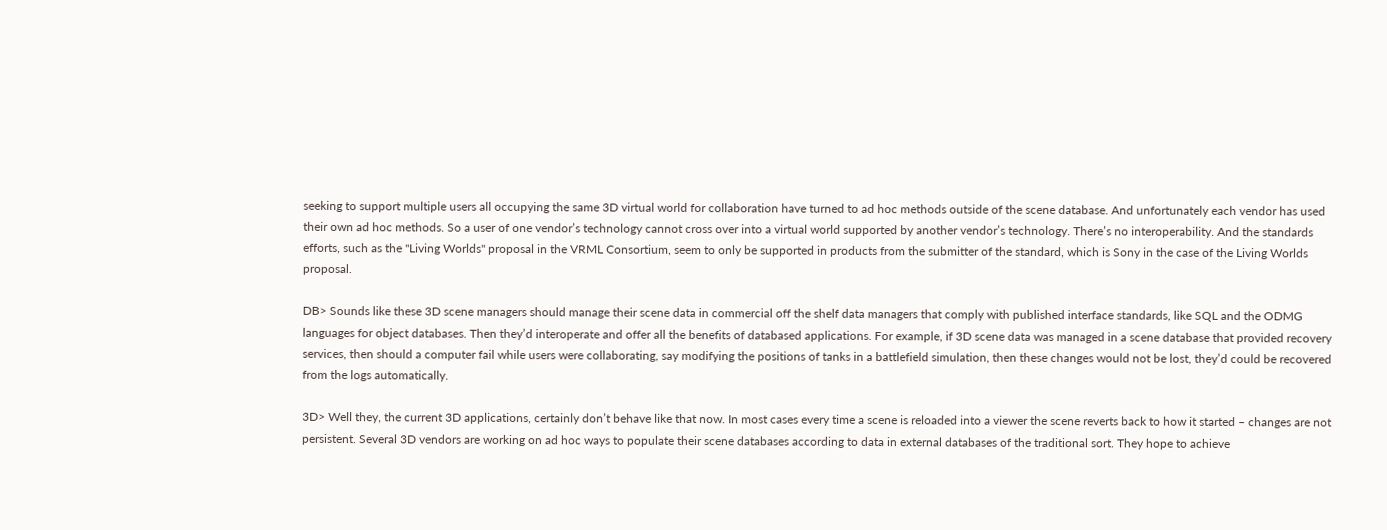seeking to support multiple users all occupying the same 3D virtual world for collaboration have turned to ad hoc methods outside of the scene database. And unfortunately each vendor has used their own ad hoc methods. So a user of one vendor’s technology cannot cross over into a virtual world supported by another vendor’s technology. There’s no interoperability. And the standards efforts, such as the "Living Worlds" proposal in the VRML Consortium, seem to only be supported in products from the submitter of the standard, which is Sony in the case of the Living Worlds proposal.

DB> Sounds like these 3D scene managers should manage their scene data in commercial off the shelf data managers that comply with published interface standards, like SQL and the ODMG languages for object databases. Then they’d interoperate and offer all the benefits of databased applications. For example, if 3D scene data was managed in a scene database that provided recovery services, then should a computer fail while users were collaborating, say modifying the positions of tanks in a battlefield simulation, then these changes would not be lost, they’d could be recovered from the logs automatically.

3D> Well they, the current 3D applications, certainly don’t behave like that now. In most cases every time a scene is reloaded into a viewer the scene reverts back to how it started – changes are not persistent. Several 3D vendors are working on ad hoc ways to populate their scene databases according to data in external databases of the traditional sort. They hope to achieve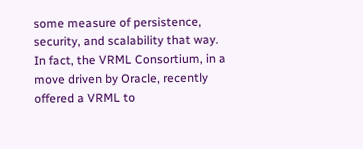some measure of persistence, security, and scalability that way. In fact, the VRML Consortium, in a move driven by Oracle, recently offered a VRML to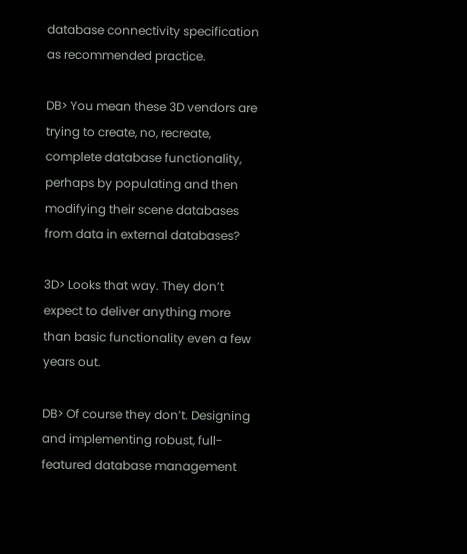database connectivity specification as recommended practice.

DB> You mean these 3D vendors are trying to create, no, recreate, complete database functionality, perhaps by populating and then modifying their scene databases from data in external databases?

3D> Looks that way. They don’t expect to deliver anything more than basic functionality even a few years out.

DB> Of course they don’t. Designing and implementing robust, full-featured database management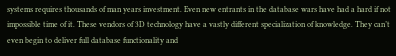systems requires thousands of man years investment. Even new entrants in the database wars have had a hard if not impossible time of it. These vendors of 3D technology have a vastly different specialization of knowledge. They can’t even begin to deliver full database functionality and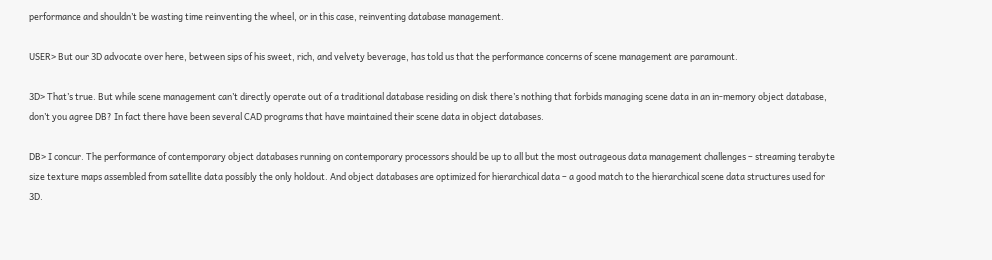performance and shouldn’t be wasting time reinventing the wheel, or in this case, reinventing database management.

USER> But our 3D advocate over here, between sips of his sweet, rich, and velvety beverage, has told us that the performance concerns of scene management are paramount.

3D> That’s true. But while scene management can’t directly operate out of a traditional database residing on disk there’s nothing that forbids managing scene data in an in-memory object database, don’t you agree DB? In fact there have been several CAD programs that have maintained their scene data in object databases.

DB> I concur. The performance of contemporary object databases running on contemporary processors should be up to all but the most outrageous data management challenges – streaming terabyte size texture maps assembled from satellite data possibly the only holdout. And object databases are optimized for hierarchical data – a good match to the hierarchical scene data structures used for 3D.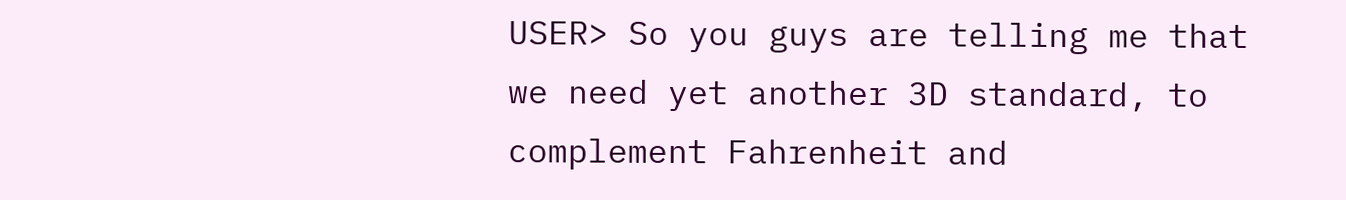USER> So you guys are telling me that we need yet another 3D standard, to complement Fahrenheit and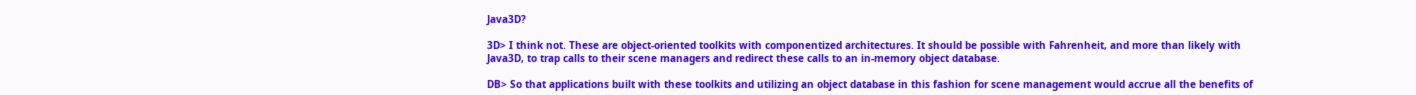Java3D?

3D> I think not. These are object-oriented toolkits with componentized architectures. It should be possible with Fahrenheit, and more than likely with Java3D, to trap calls to their scene managers and redirect these calls to an in-memory object database.

DB> So that applications built with these toolkits and utilizing an object database in this fashion for scene management would accrue all the benefits of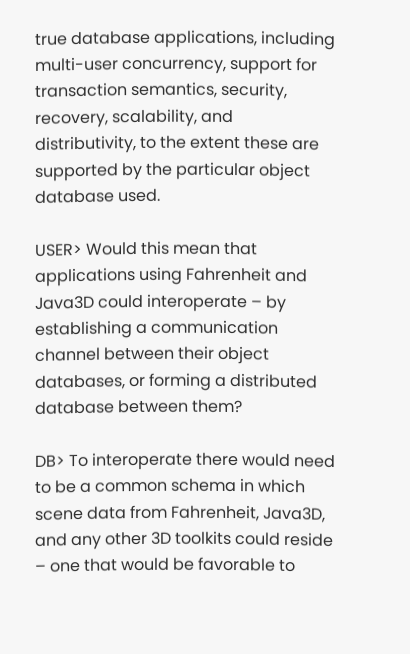true database applications, including multi-user concurrency, support for transaction semantics, security, recovery, scalability, and distributivity, to the extent these are supported by the particular object database used.

USER> Would this mean that applications using Fahrenheit and Java3D could interoperate – by establishing a communication channel between their object databases, or forming a distributed database between them?

DB> To interoperate there would need to be a common schema in which scene data from Fahrenheit, Java3D, and any other 3D toolkits could reside – one that would be favorable to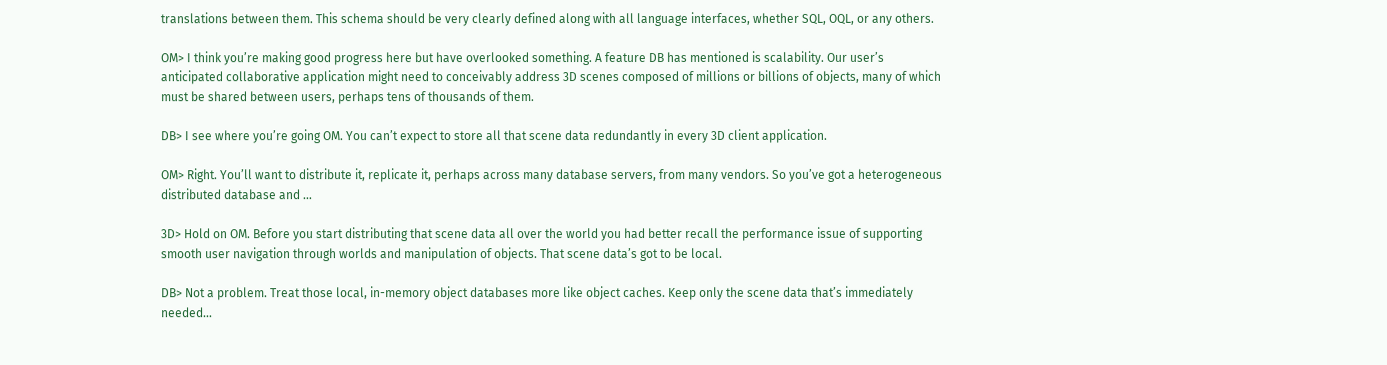translations between them. This schema should be very clearly defined along with all language interfaces, whether SQL, OQL, or any others.

OM> I think you’re making good progress here but have overlooked something. A feature DB has mentioned is scalability. Our user’s anticipated collaborative application might need to conceivably address 3D scenes composed of millions or billions of objects, many of which must be shared between users, perhaps tens of thousands of them.

DB> I see where you’re going OM. You can’t expect to store all that scene data redundantly in every 3D client application.

OM> Right. You’ll want to distribute it, replicate it, perhaps across many database servers, from many vendors. So you’ve got a heterogeneous distributed database and …

3D> Hold on OM. Before you start distributing that scene data all over the world you had better recall the performance issue of supporting smooth user navigation through worlds and manipulation of objects. That scene data’s got to be local.

DB> Not a problem. Treat those local, in-memory object databases more like object caches. Keep only the scene data that’s immediately needed…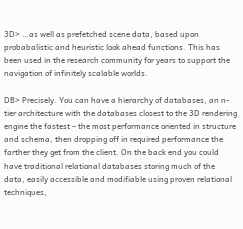3D> …as well as prefetched scene data, based upon probabalistic and heuristic look ahead functions. This has been used in the research community for years to support the navigation of infinitely scalable worlds.

DB> Precisely. You can have a hierarchy of databases, an n-tier architecture with the databases closest to the 3D rendering engine the fastest – the most performance oriented in structure and schema, then dropping off in required performance the farther they get from the client. On the back end you could have traditional relational databases storing much of the data, easily accessible and modifiable using proven relational techniques,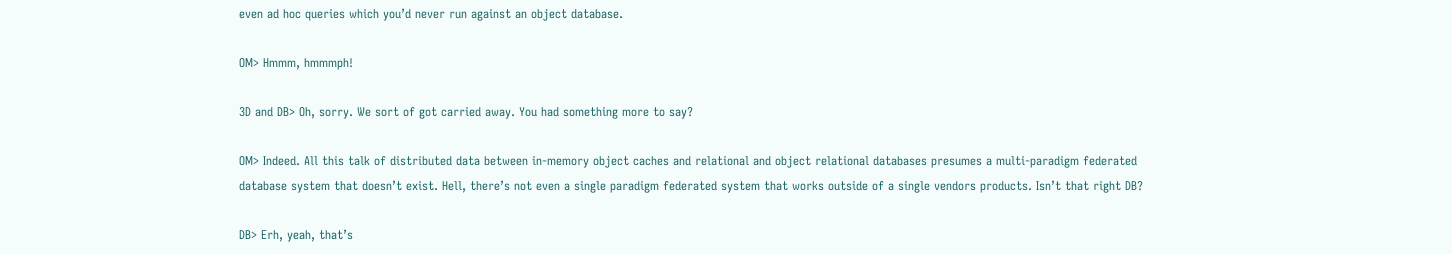even ad hoc queries which you’d never run against an object database.

OM> Hmmm, hmmmph!

3D and DB> Oh, sorry. We sort of got carried away. You had something more to say?

OM> Indeed. All this talk of distributed data between in-memory object caches and relational and object relational databases presumes a multi-paradigm federated database system that doesn’t exist. Hell, there’s not even a single paradigm federated system that works outside of a single vendors products. Isn’t that right DB?

DB> Erh, yeah, that’s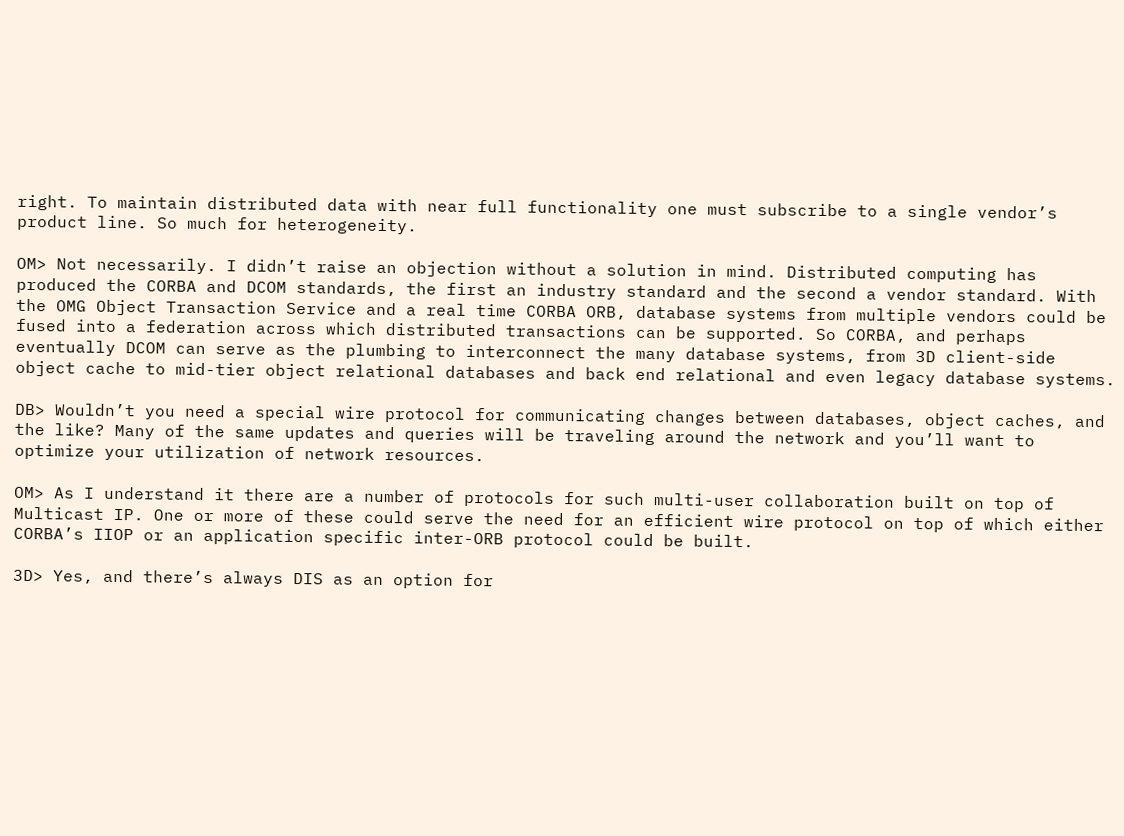right. To maintain distributed data with near full functionality one must subscribe to a single vendor’s product line. So much for heterogeneity.

OM> Not necessarily. I didn’t raise an objection without a solution in mind. Distributed computing has produced the CORBA and DCOM standards, the first an industry standard and the second a vendor standard. With the OMG Object Transaction Service and a real time CORBA ORB, database systems from multiple vendors could be fused into a federation across which distributed transactions can be supported. So CORBA, and perhaps eventually DCOM can serve as the plumbing to interconnect the many database systems, from 3D client-side object cache to mid-tier object relational databases and back end relational and even legacy database systems.

DB> Wouldn’t you need a special wire protocol for communicating changes between databases, object caches, and the like? Many of the same updates and queries will be traveling around the network and you’ll want to optimize your utilization of network resources.

OM> As I understand it there are a number of protocols for such multi-user collaboration built on top of Multicast IP. One or more of these could serve the need for an efficient wire protocol on top of which either CORBA’s IIOP or an application specific inter-ORB protocol could be built.

3D> Yes, and there’s always DIS as an option for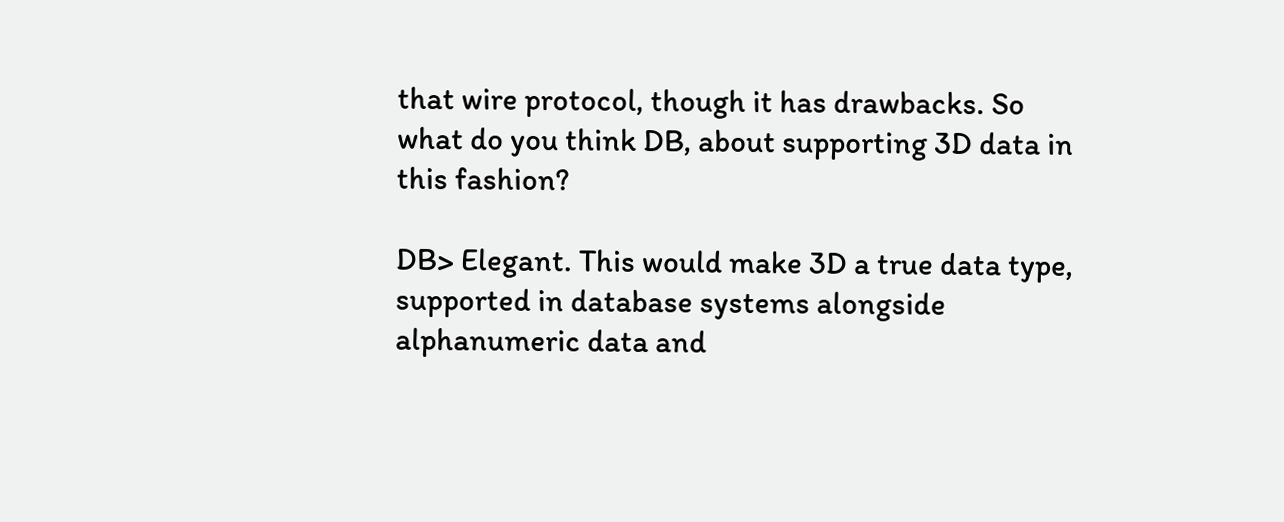that wire protocol, though it has drawbacks. So what do you think DB, about supporting 3D data in this fashion?

DB> Elegant. This would make 3D a true data type, supported in database systems alongside alphanumeric data and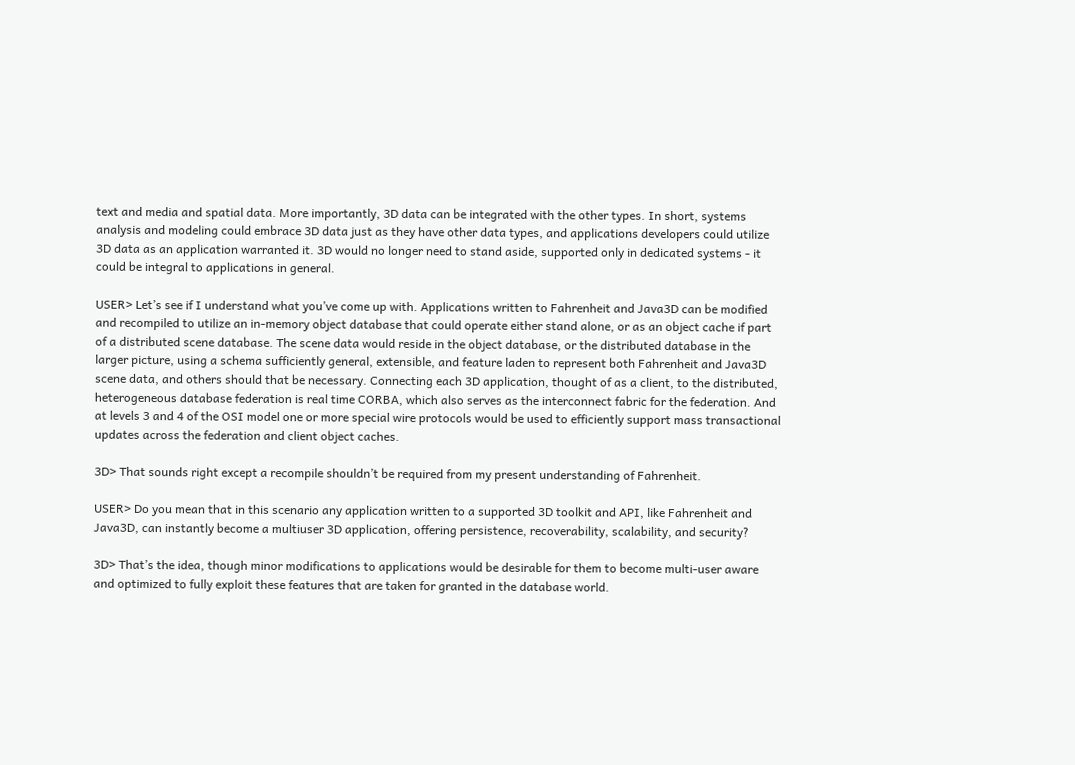text and media and spatial data. More importantly, 3D data can be integrated with the other types. In short, systems analysis and modeling could embrace 3D data just as they have other data types, and applications developers could utilize 3D data as an application warranted it. 3D would no longer need to stand aside, supported only in dedicated systems - it could be integral to applications in general.

USER> Let’s see if I understand what you’ve come up with. Applications written to Fahrenheit and Java3D can be modified and recompiled to utilize an in-memory object database that could operate either stand alone, or as an object cache if part of a distributed scene database. The scene data would reside in the object database, or the distributed database in the larger picture, using a schema sufficiently general, extensible, and feature laden to represent both Fahrenheit and Java3D scene data, and others should that be necessary. Connecting each 3D application, thought of as a client, to the distributed, heterogeneous database federation is real time CORBA, which also serves as the interconnect fabric for the federation. And at levels 3 and 4 of the OSI model one or more special wire protocols would be used to efficiently support mass transactional updates across the federation and client object caches.

3D> That sounds right except a recompile shouldn’t be required from my present understanding of Fahrenheit.

USER> Do you mean that in this scenario any application written to a supported 3D toolkit and API, like Fahrenheit and Java3D, can instantly become a multiuser 3D application, offering persistence, recoverability, scalability, and security?

3D> That’s the idea, though minor modifications to applications would be desirable for them to become multi-user aware and optimized to fully exploit these features that are taken for granted in the database world.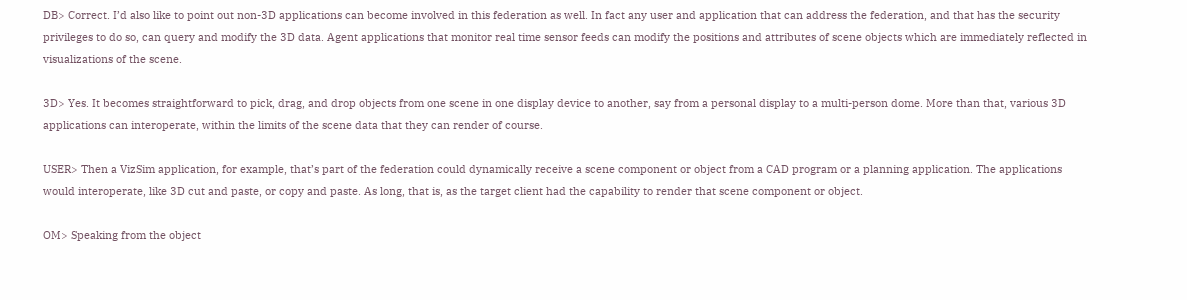DB> Correct. I’d also like to point out non-3D applications can become involved in this federation as well. In fact any user and application that can address the federation, and that has the security privileges to do so, can query and modify the 3D data. Agent applications that monitor real time sensor feeds can modify the positions and attributes of scene objects which are immediately reflected in visualizations of the scene.

3D> Yes. It becomes straightforward to pick, drag, and drop objects from one scene in one display device to another, say from a personal display to a multi-person dome. More than that, various 3D applications can interoperate, within the limits of the scene data that they can render of course.

USER> Then a VizSim application, for example, that’s part of the federation could dynamically receive a scene component or object from a CAD program or a planning application. The applications would interoperate, like 3D cut and paste, or copy and paste. As long, that is, as the target client had the capability to render that scene component or object.

OM> Speaking from the object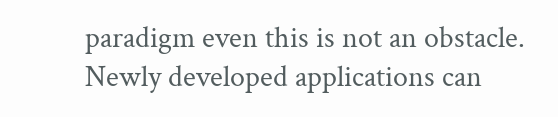paradigm even this is not an obstacle. Newly developed applications can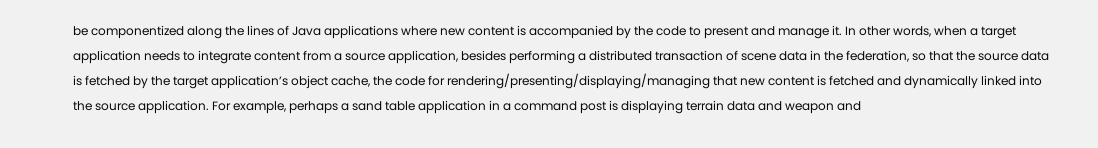be componentized along the lines of Java applications where new content is accompanied by the code to present and manage it. In other words, when a target application needs to integrate content from a source application, besides performing a distributed transaction of scene data in the federation, so that the source data is fetched by the target application’s object cache, the code for rendering/presenting/displaying/managing that new content is fetched and dynamically linked into the source application. For example, perhaps a sand table application in a command post is displaying terrain data and weapon and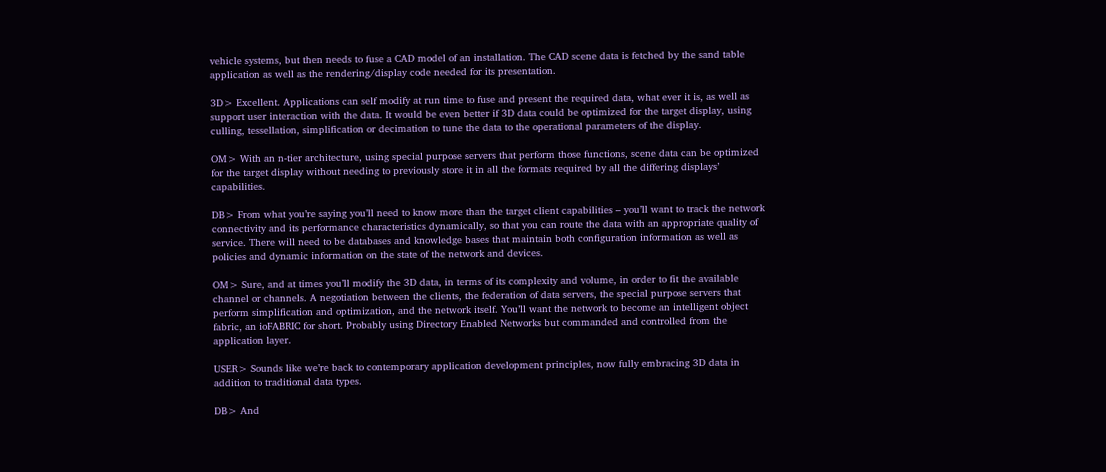vehicle systems, but then needs to fuse a CAD model of an installation. The CAD scene data is fetched by the sand table application as well as the rendering/display code needed for its presentation.

3D> Excellent. Applications can self modify at run time to fuse and present the required data, what ever it is, as well as support user interaction with the data. It would be even better if 3D data could be optimized for the target display, using culling, tessellation, simplification or decimation to tune the data to the operational parameters of the display.

OM> With an n-tier architecture, using special purpose servers that perform those functions, scene data can be optimized for the target display without needing to previously store it in all the formats required by all the differing displays’ capabilities.

DB> From what you’re saying you’ll need to know more than the target client capabilities – you’ll want to track the network connectivity and its performance characteristics dynamically, so that you can route the data with an appropriate quality of service. There will need to be databases and knowledge bases that maintain both configuration information as well as policies and dynamic information on the state of the network and devices.

OM> Sure, and at times you’ll modify the 3D data, in terms of its complexity and volume, in order to fit the available channel or channels. A negotiation between the clients, the federation of data servers, the special purpose servers that perform simplification and optimization, and the network itself. You’ll want the network to become an intelligent object fabric, an ioFABRIC for short. Probably using Directory Enabled Networks but commanded and controlled from the application layer.

USER> Sounds like we’re back to contemporary application development principles, now fully embracing 3D data in addition to traditional data types.

DB> And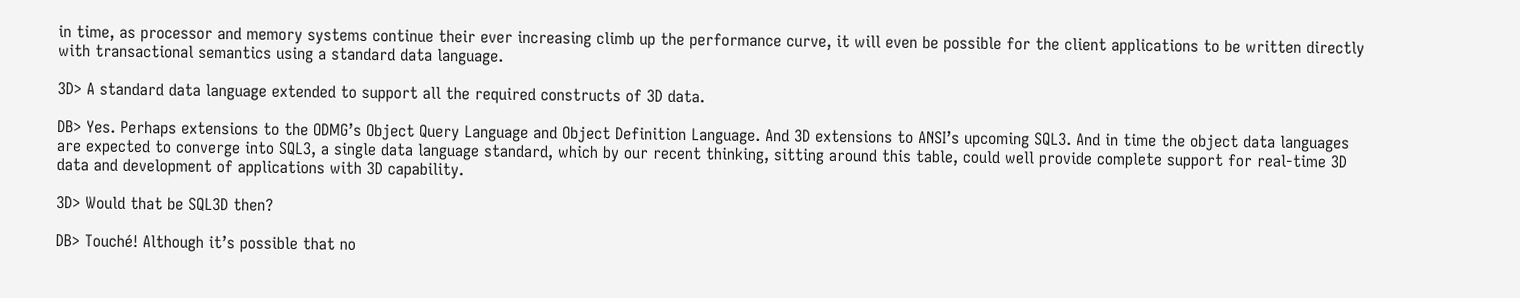in time, as processor and memory systems continue their ever increasing climb up the performance curve, it will even be possible for the client applications to be written directly with transactional semantics using a standard data language.

3D> A standard data language extended to support all the required constructs of 3D data.

DB> Yes. Perhaps extensions to the ODMG’s Object Query Language and Object Definition Language. And 3D extensions to ANSI’s upcoming SQL3. And in time the object data languages are expected to converge into SQL3, a single data language standard, which by our recent thinking, sitting around this table, could well provide complete support for real-time 3D data and development of applications with 3D capability.

3D> Would that be SQL3D then?

DB> Touché! Although it’s possible that no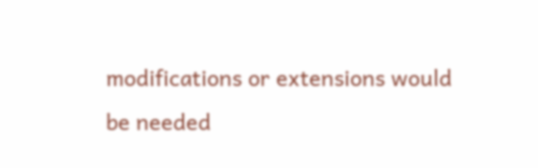modifications or extensions would be needed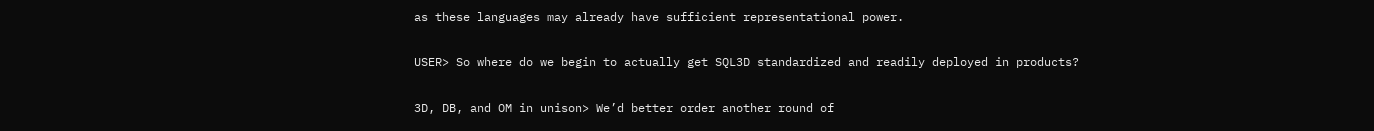as these languages may already have sufficient representational power.

USER> So where do we begin to actually get SQL3D standardized and readily deployed in products?

3D, DB, and OM in unison> We’d better order another round of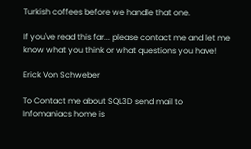Turkish coffees before we handle that one.

If you've read this far... please contact me and let me know what you think or what questions you have!

Erick Von Schweber

To Contact me about SQL3D send mail to
Infomaniacs home is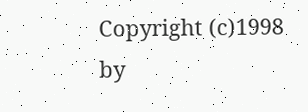Copyright (c)1998 by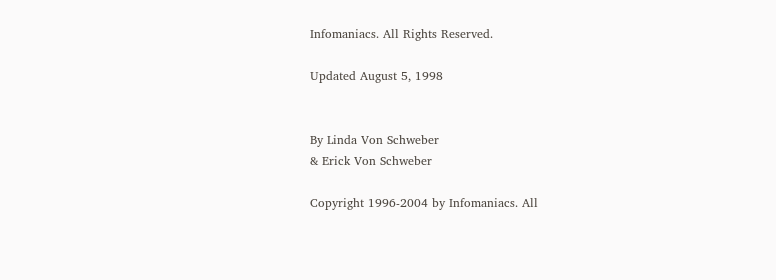Infomaniacs. All Rights Reserved.

Updated August 5, 1998


By Linda Von Schweber
& Erick Von Schweber

Copyright 1996-2004 by Infomaniacs. All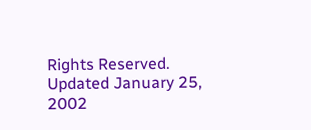Rights Reserved.
Updated January 25, 2002